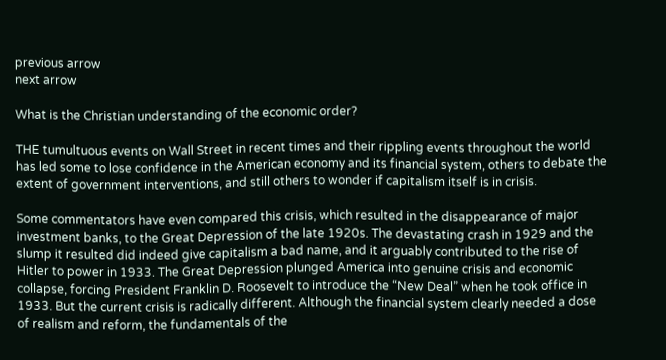previous arrow
next arrow

What is the Christian understanding of the economic order?

THE tumultuous events on Wall Street in recent times and their rippling events throughout the world has led some to lose confidence in the American economy and its financial system, others to debate the extent of government interventions, and still others to wonder if capitalism itself is in crisis.

Some commentators have even compared this crisis, which resulted in the disappearance of major investment banks, to the Great Depression of the late 1920s. The devastating crash in 1929 and the slump it resulted did indeed give capitalism a bad name, and it arguably contributed to the rise of Hitler to power in 1933. The Great Depression plunged America into genuine crisis and economic collapse, forcing President Franklin D. Roosevelt to introduce the “New Deal” when he took office in 1933. But the current crisis is radically different. Although the financial system clearly needed a dose of realism and reform, the fundamentals of the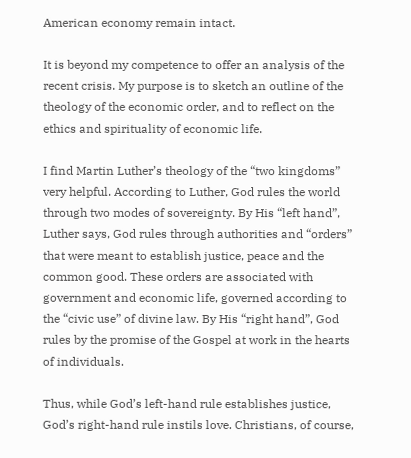American economy remain intact.

It is beyond my competence to offer an analysis of the recent crisis. My purpose is to sketch an outline of the theology of the economic order, and to reflect on the ethics and spirituality of economic life.

I find Martin Luther’s theology of the “two kingdoms” very helpful. According to Luther, God rules the world through two modes of sovereignty. By His “left hand”, Luther says, God rules through authorities and “orders” that were meant to establish justice, peace and the common good. These orders are associated with government and economic life, governed according to the “civic use” of divine law. By His “right hand”, God rules by the promise of the Gospel at work in the hearts of individuals.

Thus, while God’s left-hand rule establishes justice, God’s right-hand rule instils love. Christians, of course,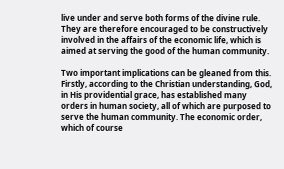live under and serve both forms of the divine rule. They are therefore encouraged to be constructively involved in the affairs of the economic life, which is aimed at serving the good of the human community.

Two important implications can be gleaned from this. Firstly, according to the Christian understanding, God, in His providential grace, has established many orders in human society, all of which are purposed to serve the human community. The economic order, which of course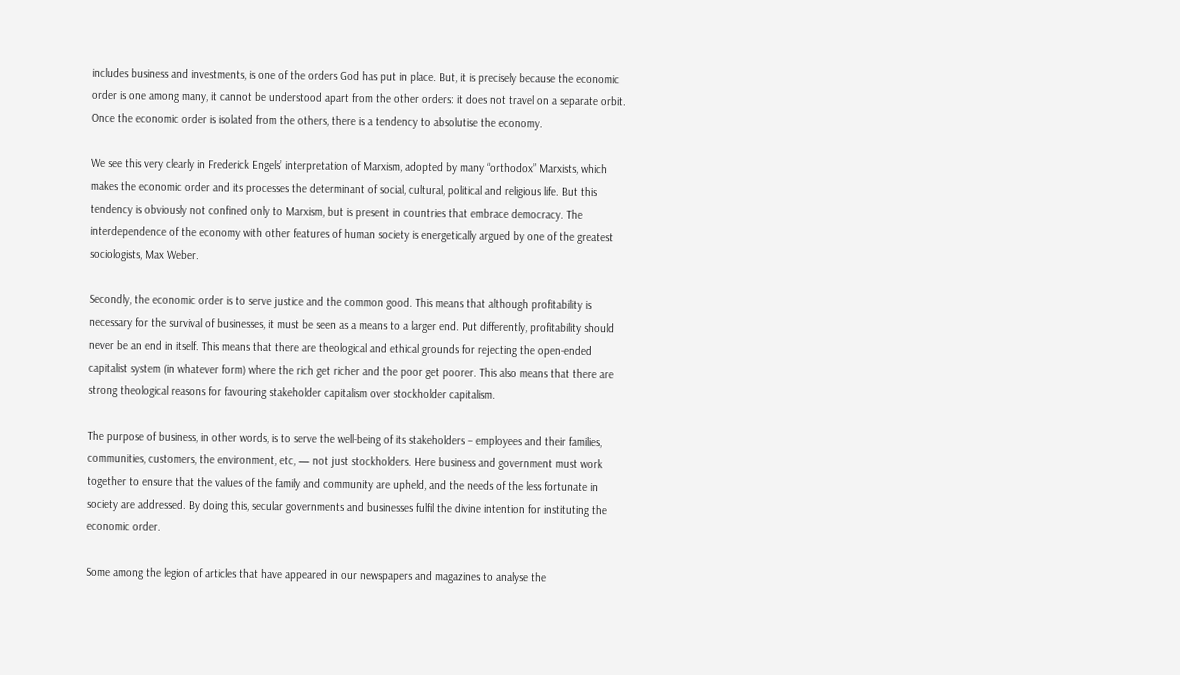includes business and investments, is one of the orders God has put in place. But, it is precisely because the economic order is one among many, it cannot be understood apart from the other orders: it does not travel on a separate orbit. Once the economic order is isolated from the others, there is a tendency to absolutise the economy.

We see this very clearly in Frederick Engels’ interpretation of Marxism, adopted by many “orthodox” Marxists, which makes the economic order and its processes the determinant of social, cultural, political and religious life. But this tendency is obviously not confined only to Marxism, but is present in countries that embrace democracy. The interdependence of the economy with other features of human society is energetically argued by one of the greatest sociologists, Max Weber.

Secondly, the economic order is to serve justice and the common good. This means that although profitability is necessary for the survival of businesses, it must be seen as a means to a larger end. Put differently, profitability should never be an end in itself. This means that there are theological and ethical grounds for rejecting the open-ended capitalist system (in whatever form) where the rich get richer and the poor get poorer. This also means that there are strong theological reasons for favouring stakeholder capitalism over stockholder capitalism.

The purpose of business, in other words, is to serve the well-being of its stakeholders – employees and their families, communities, customers, the environment, etc, — not just stockholders. Here business and government must work together to ensure that the values of the family and community are upheld, and the needs of the less fortunate in society are addressed. By doing this, secular governments and businesses fulfil the divine intention for instituting the economic order.

Some among the legion of articles that have appeared in our newspapers and magazines to analyse the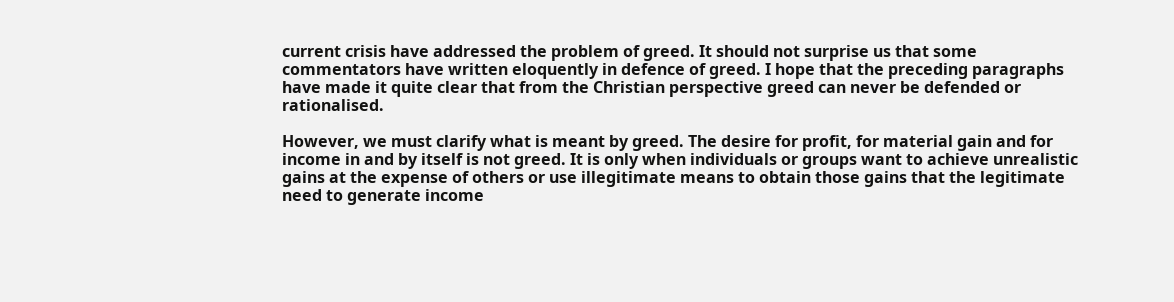current crisis have addressed the problem of greed. It should not surprise us that some commentators have written eloquently in defence of greed. I hope that the preceding paragraphs have made it quite clear that from the Christian perspective greed can never be defended or rationalised.

However, we must clarify what is meant by greed. The desire for profit, for material gain and for income in and by itself is not greed. It is only when individuals or groups want to achieve unrealistic gains at the expense of others or use illegitimate means to obtain those gains that the legitimate need to generate income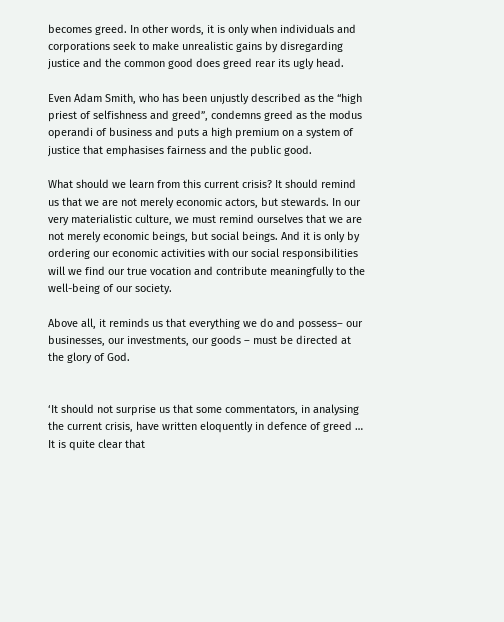becomes greed. In other words, it is only when individuals and corporations seek to make unrealistic gains by disregarding justice and the common good does greed rear its ugly head.

Even Adam Smith, who has been unjustly described as the “high priest of selfishness and greed”, condemns greed as the modus operandi of business and puts a high premium on a system of justice that emphasises fairness and the public good.

What should we learn from this current crisis? It should remind us that we are not merely economic actors, but stewards. In our very materialistic culture, we must remind ourselves that we are not merely economic beings, but social beings. And it is only by ordering our economic activities with our social responsibilities will we find our true vocation and contribute meaningfully to the well-being of our society.

Above all, it reminds us that everything we do and possess– our businesses, our investments, our goods – must be directed at the glory of God.


‘It should not surprise us that some commentators, in analysing  the current crisis, have written eloquently in defence of greed … It is quite clear that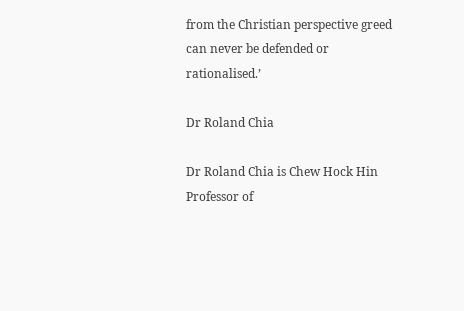from the Christian perspective greed can never be defended or rationalised.’

Dr Roland Chia

Dr Roland Chia is Chew Hock Hin Professor of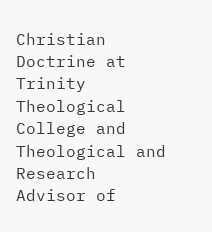Christian Doctrine at Trinity Theological College and Theological and Research Advisor of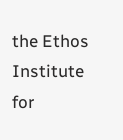the Ethos Institute for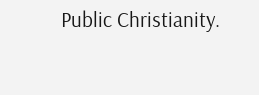Public Christianity.